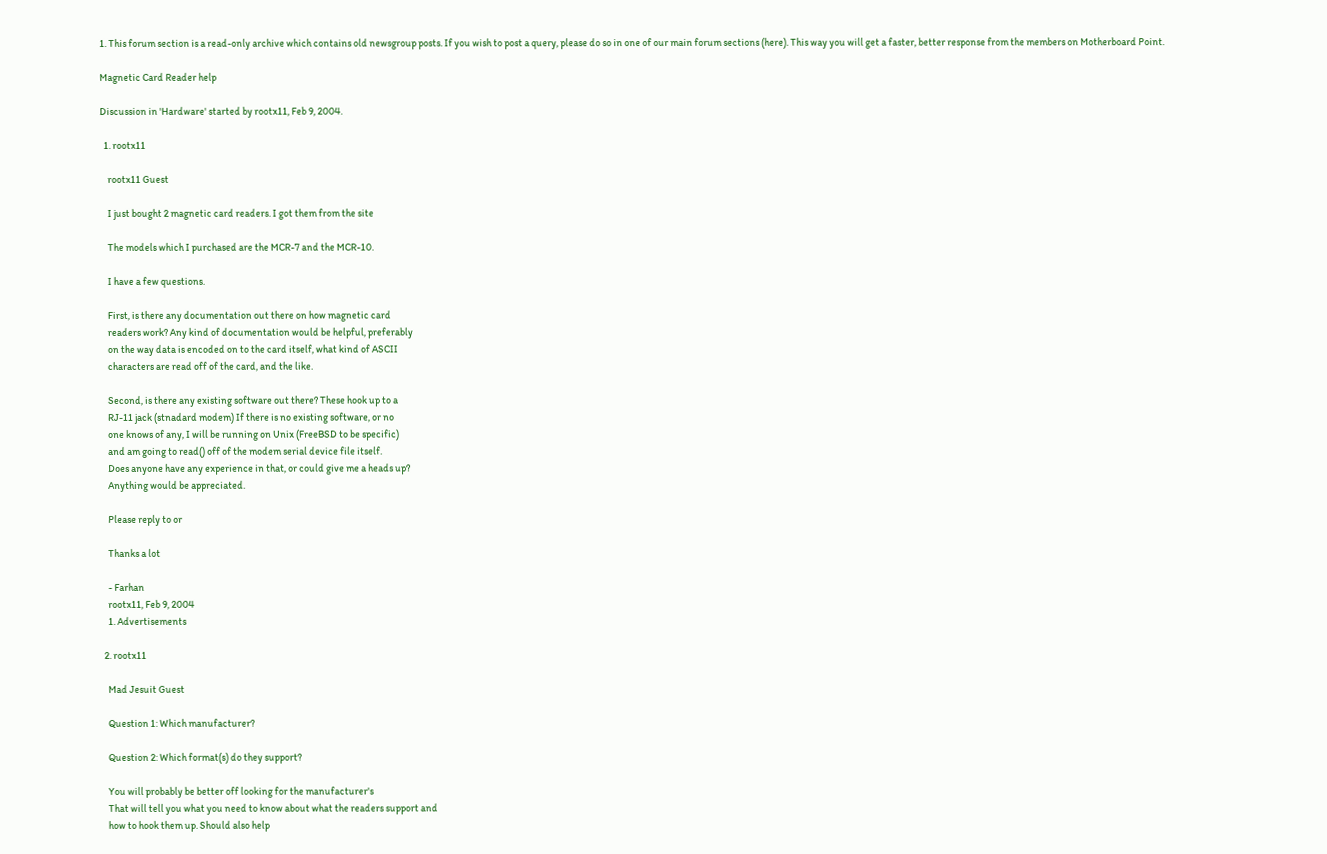1. This forum section is a read-only archive which contains old newsgroup posts. If you wish to post a query, please do so in one of our main forum sections (here). This way you will get a faster, better response from the members on Motherboard Point.

Magnetic Card Reader help

Discussion in 'Hardware' started by rootx11, Feb 9, 2004.

  1. rootx11

    rootx11 Guest

    I just bought 2 magnetic card readers. I got them from the site

    The models which I purchased are the MCR-7 and the MCR-10.

    I have a few questions.

    First, is there any documentation out there on how magnetic card
    readers work? Any kind of documentation would be helpful, preferably
    on the way data is encoded on to the card itself, what kind of ASCII
    characters are read off of the card, and the like.

    Second, is there any existing software out there? These hook up to a
    RJ-11 jack (stnadard modem) If there is no existing software, or no
    one knows of any, I will be running on Unix (FreeBSD to be specific)
    and am going to read() off of the modem serial device file itself.
    Does anyone have any experience in that, or could give me a heads up?
    Anything would be appreciated.

    Please reply to or

    Thanks a lot

    - Farhan
    rootx11, Feb 9, 2004
    1. Advertisements

  2. rootx11

    Mad Jesuit Guest

    Question 1: Which manufacturer?

    Question 2: Which format(s) do they support?

    You will probably be better off looking for the manufacturer's
    That will tell you what you need to know about what the readers support and
    how to hook them up. Should also help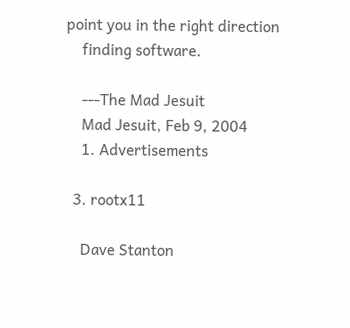point you in the right direction
    finding software.

    ---The Mad Jesuit
    Mad Jesuit, Feb 9, 2004
    1. Advertisements

  3. rootx11

    Dave Stanton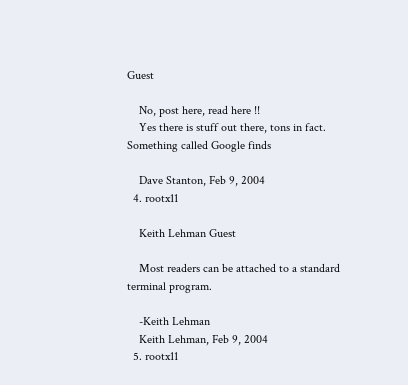Guest

    No, post here, read here !!
    Yes there is stuff out there, tons in fact. Something called Google finds

    Dave Stanton, Feb 9, 2004
  4. rootx11

    Keith Lehman Guest

    Most readers can be attached to a standard terminal program.

    -Keith Lehman
    Keith Lehman, Feb 9, 2004
  5. rootx11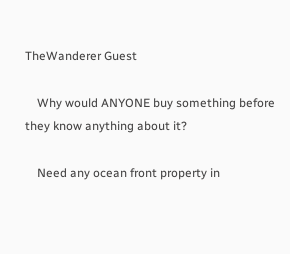TheWanderer Guest

    Why would ANYONE buy something before they know anything about it?

    Need any ocean front property in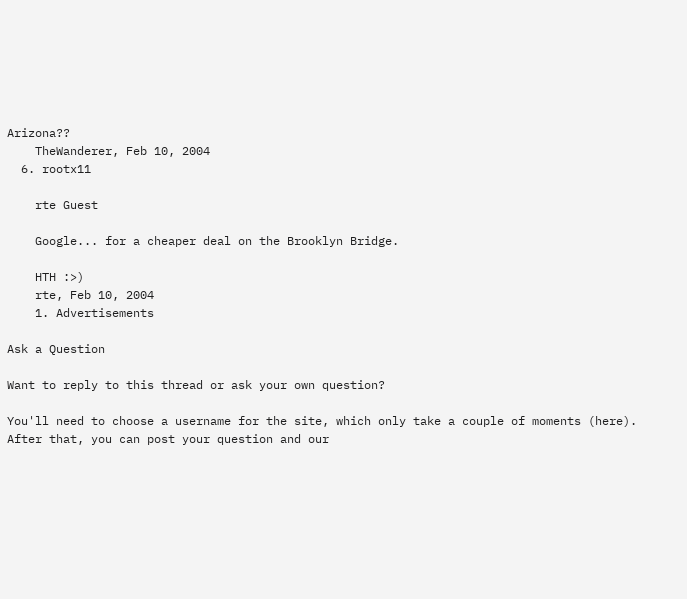Arizona??
    TheWanderer, Feb 10, 2004
  6. rootx11

    rte Guest

    Google... for a cheaper deal on the Brooklyn Bridge.

    HTH :>)
    rte, Feb 10, 2004
    1. Advertisements

Ask a Question

Want to reply to this thread or ask your own question?

You'll need to choose a username for the site, which only take a couple of moments (here). After that, you can post your question and our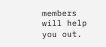members will help you out.